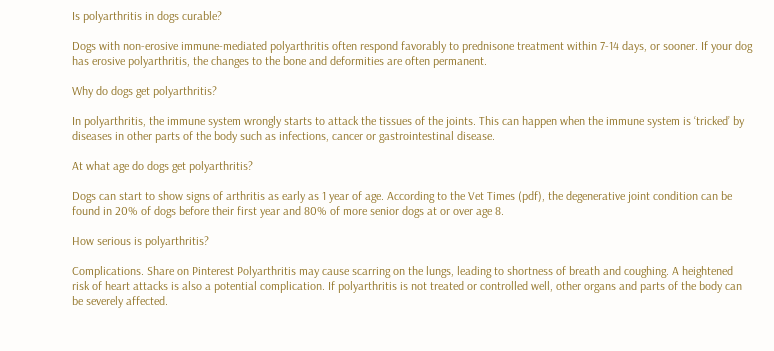Is polyarthritis in dogs curable?

Dogs with non-erosive immune-mediated polyarthritis often respond favorably to prednisone treatment within 7-14 days, or sooner. If your dog has erosive polyarthritis, the changes to the bone and deformities are often permanent.

Why do dogs get polyarthritis?

In polyarthritis, the immune system wrongly starts to attack the tissues of the joints. This can happen when the immune system is ‘tricked’ by diseases in other parts of the body such as infections, cancer or gastrointestinal disease.

At what age do dogs get polyarthritis?

Dogs can start to show signs of arthritis as early as 1 year of age. According to the Vet Times (pdf), the degenerative joint condition can be found in 20% of dogs before their first year and 80% of more senior dogs at or over age 8.

How serious is polyarthritis?

Complications. Share on Pinterest Polyarthritis may cause scarring on the lungs, leading to shortness of breath and coughing. A heightened risk of heart attacks is also a potential complication. If polyarthritis is not treated or controlled well, other organs and parts of the body can be severely affected.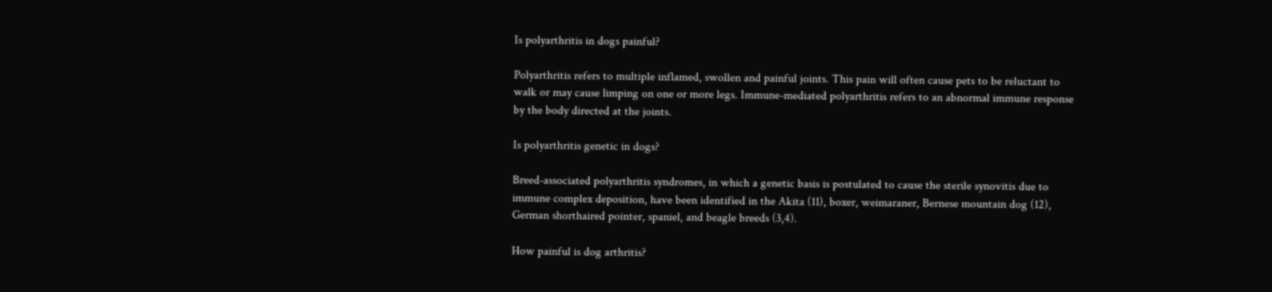Is polyarthritis in dogs painful?

Polyarthritis refers to multiple inflamed, swollen and painful joints. This pain will often cause pets to be reluctant to walk or may cause limping on one or more legs. Immune-mediated polyarthritis refers to an abnormal immune response by the body directed at the joints.

Is polyarthritis genetic in dogs?

Breed-associated polyarthritis syndromes, in which a genetic basis is postulated to cause the sterile synovitis due to immune complex deposition, have been identified in the Akita (11), boxer, weimaraner, Bernese mountain dog (12), German shorthaired pointer, spaniel, and beagle breeds (3,4).

How painful is dog arthritis?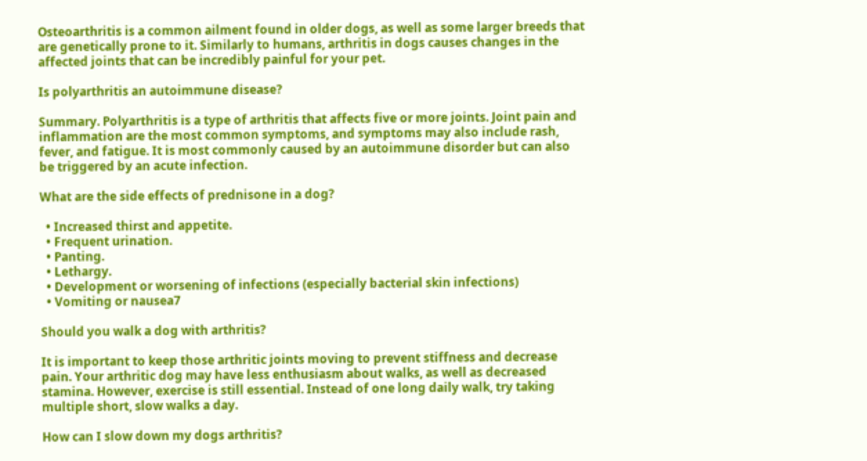Osteoarthritis is a common ailment found in older dogs, as well as some larger breeds that are genetically prone to it. Similarly to humans, arthritis in dogs causes changes in the affected joints that can be incredibly painful for your pet.

Is polyarthritis an autoimmune disease?

Summary. Polyarthritis is a type of arthritis that affects five or more joints. Joint pain and inflammation are the most common symptoms, and symptoms may also include rash, fever, and fatigue. It is most commonly caused by an autoimmune disorder but can also be triggered by an acute infection.

What are the side effects of prednisone in a dog?

  • Increased thirst and appetite.
  • Frequent urination.
  • Panting.
  • Lethargy.
  • Development or worsening of infections (especially bacterial skin infections)
  • Vomiting or nausea7

Should you walk a dog with arthritis?

It is important to keep those arthritic joints moving to prevent stiffness and decrease pain. Your arthritic dog may have less enthusiasm about walks, as well as decreased stamina. However, exercise is still essential. Instead of one long daily walk, try taking multiple short, slow walks a day.

How can I slow down my dogs arthritis?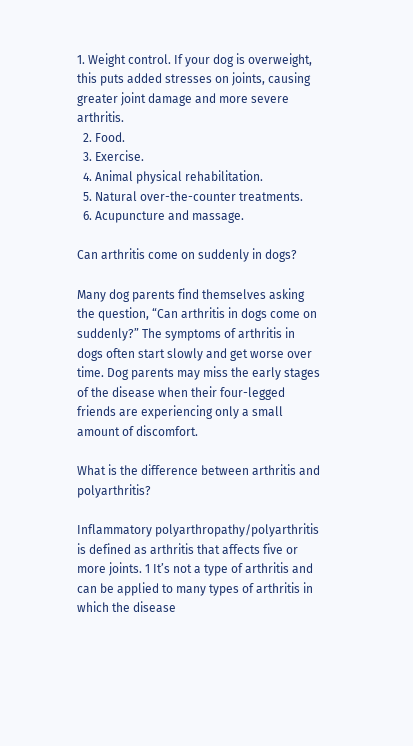1. Weight control. If your dog is overweight, this puts added stresses on joints, causing greater joint damage and more severe arthritis.
  2. Food.
  3. Exercise.
  4. Animal physical rehabilitation.
  5. Natural over-the-counter treatments.
  6. Acupuncture and massage.

Can arthritis come on suddenly in dogs?

Many dog parents find themselves asking the question, “Can arthritis in dogs come on suddenly?” The symptoms of arthritis in dogs often start slowly and get worse over time. Dog parents may miss the early stages of the disease when their four-legged friends are experiencing only a small amount of discomfort.

What is the difference between arthritis and polyarthritis?

Inflammatory polyarthropathy/polyarthritis is defined as arthritis that affects five or more joints. 1 It’s not a type of arthritis and can be applied to many types of arthritis in which the disease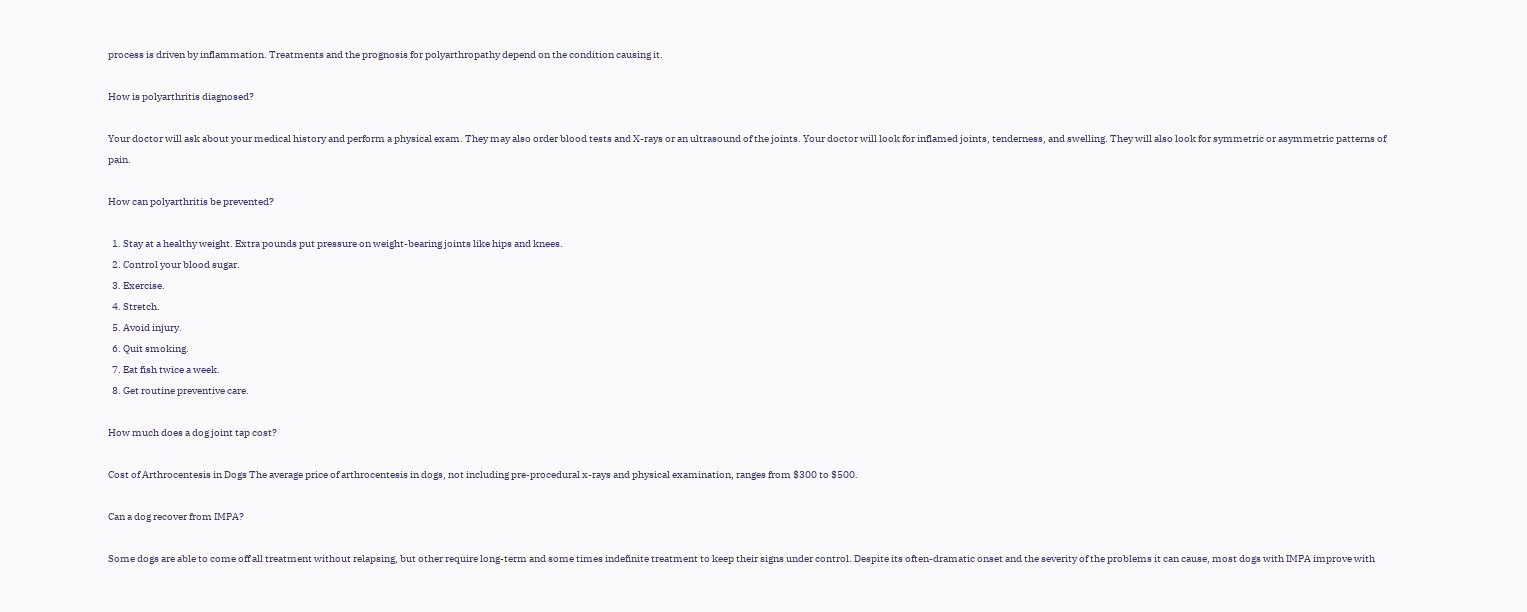process is driven by inflammation. Treatments and the prognosis for polyarthropathy depend on the condition causing it.

How is polyarthritis diagnosed?

Your doctor will ask about your medical history and perform a physical exam. They may also order blood tests and X-rays or an ultrasound of the joints. Your doctor will look for inflamed joints, tenderness, and swelling. They will also look for symmetric or asymmetric patterns of pain.

How can polyarthritis be prevented?

  1. Stay at a healthy weight. Extra pounds put pressure on weight-bearing joints like hips and knees.
  2. Control your blood sugar.
  3. Exercise.
  4. Stretch.
  5. Avoid injury.
  6. Quit smoking.
  7. Eat fish twice a week.
  8. Get routine preventive care.

How much does a dog joint tap cost?

Cost of Arthrocentesis in Dogs The average price of arthrocentesis in dogs, not including pre-procedural x-rays and physical examination, ranges from $300 to $500.

Can a dog recover from IMPA?

Some dogs are able to come off all treatment without relapsing, but other require long-term and some times indefinite treatment to keep their signs under control. Despite its often-dramatic onset and the severity of the problems it can cause, most dogs with IMPA improve with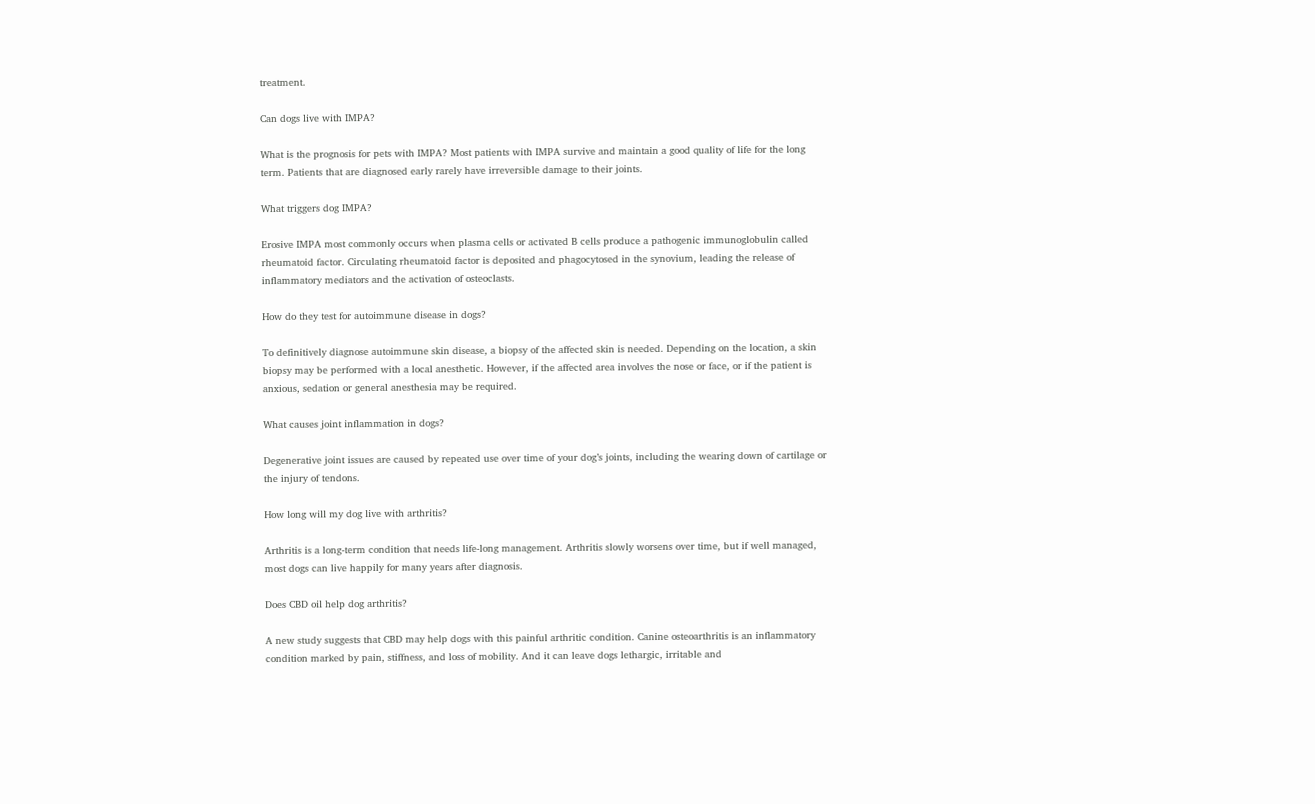treatment.

Can dogs live with IMPA?

What is the prognosis for pets with IMPA? Most patients with IMPA survive and maintain a good quality of life for the long term. Patients that are diagnosed early rarely have irreversible damage to their joints.

What triggers dog IMPA?

Erosive IMPA most commonly occurs when plasma cells or activated B cells produce a pathogenic immunoglobulin called rheumatoid factor. Circulating rheumatoid factor is deposited and phagocytosed in the synovium, leading the release of inflammatory mediators and the activation of osteoclasts.

How do they test for autoimmune disease in dogs?

To definitively diagnose autoimmune skin disease, a biopsy of the affected skin is needed. Depending on the location, a skin biopsy may be performed with a local anesthetic. However, if the affected area involves the nose or face, or if the patient is anxious, sedation or general anesthesia may be required.

What causes joint inflammation in dogs?

Degenerative joint issues are caused by repeated use over time of your dog’s joints, including the wearing down of cartilage or the injury of tendons.

How long will my dog live with arthritis?

Arthritis is a long-term condition that needs life-long management. Arthritis slowly worsens over time, but if well managed, most dogs can live happily for many years after diagnosis.

Does CBD oil help dog arthritis?

A new study suggests that CBD may help dogs with this painful arthritic condition. Canine osteoarthritis is an inflammatory condition marked by pain, stiffness, and loss of mobility. And it can leave dogs lethargic, irritable and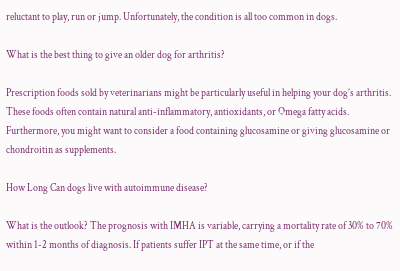reluctant to play, run or jump. Unfortunately, the condition is all too common in dogs.

What is the best thing to give an older dog for arthritis?

Prescription foods sold by veterinarians might be particularly useful in helping your dog’s arthritis. These foods often contain natural anti-inflammatory, antioxidants, or Omega fatty acids. Furthermore, you might want to consider a food containing glucosamine or giving glucosamine or chondroitin as supplements.

How Long Can dogs live with autoimmune disease?

What is the outlook? The prognosis with IMHA is variable, carrying a mortality rate of 30% to 70% within 1-2 months of diagnosis. If patients suffer IPT at the same time, or if the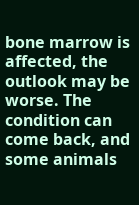bone marrow is affected, the outlook may be worse. The condition can come back, and some animals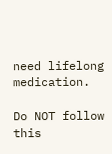need lifelong medication.

Do NOT follow this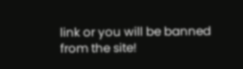link or you will be banned from the site!